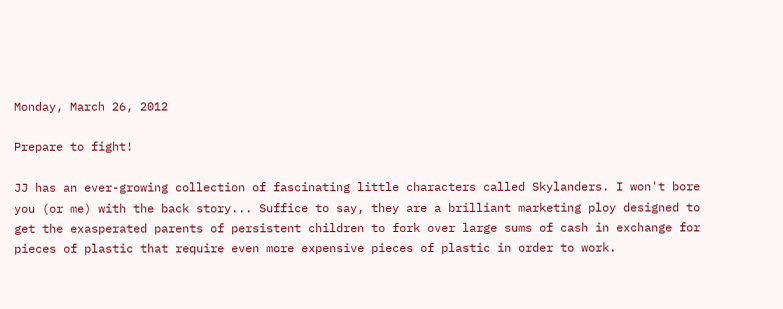Monday, March 26, 2012

Prepare to fight!

JJ has an ever-growing collection of fascinating little characters called Skylanders. I won't bore you (or me) with the back story... Suffice to say, they are a brilliant marketing ploy designed to get the exasperated parents of persistent children to fork over large sums of cash in exchange for pieces of plastic that require even more expensive pieces of plastic in order to work.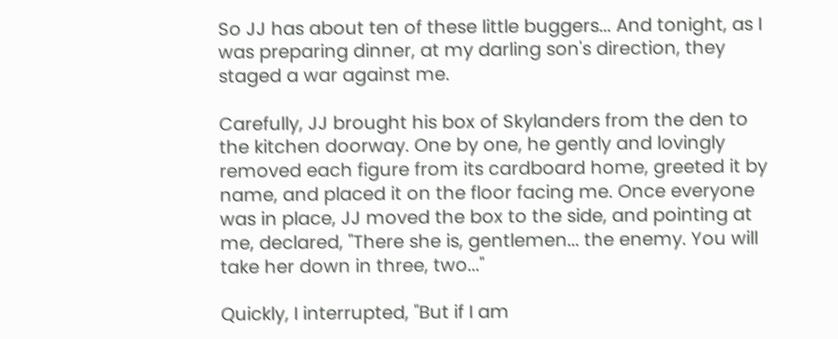So JJ has about ten of these little buggers... And tonight, as I was preparing dinner, at my darling son's direction, they staged a war against me.

Carefully, JJ brought his box of Skylanders from the den to the kitchen doorway. One by one, he gently and lovingly removed each figure from its cardboard home, greeted it by name, and placed it on the floor facing me. Once everyone was in place, JJ moved the box to the side, and pointing at me, declared, "There she is, gentlemen... the enemy. You will take her down in three, two..."

Quickly, I interrupted, "But if I am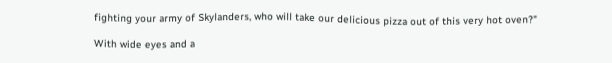fighting your army of Skylanders, who will take our delicious pizza out of this very hot oven?"

With wide eyes and a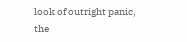look of outright panic, the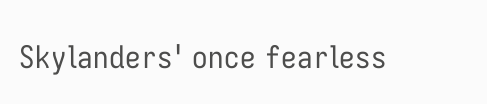Skylanders' once fearless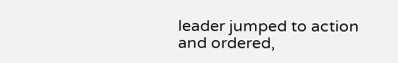leader jumped to action and ordered,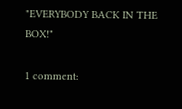"EVERYBODY BACK IN THE BOX!"

1 comment: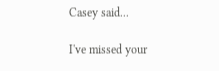Casey said...

I've missed your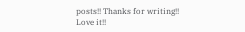posts!! Thanks for writing!! Love it!!